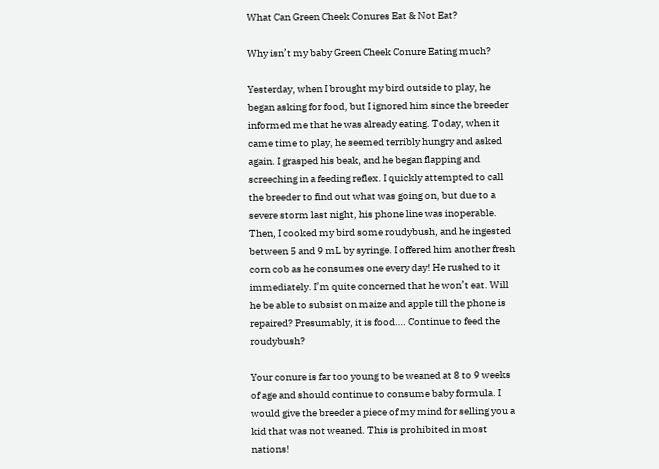What Can Green Cheek Conures Eat & Not Eat?

Why isn’t my baby Green Cheek Conure Eating much?

Yesterday, when I brought my bird outside to play, he began asking for food, but I ignored him since the breeder informed me that he was already eating. Today, when it came time to play, he seemed terribly hungry and asked again. I grasped his beak, and he began flapping and screeching in a feeding reflex. I quickly attempted to call the breeder to find out what was going on, but due to a severe storm last night, his phone line was inoperable. Then, I cooked my bird some roudybush, and he ingested between 5 and 9 mL by syringe. I offered him another fresh corn cob as he consumes one every day! He rushed to it immediately. I’m quite concerned that he won’t eat. Will he be able to subsist on maize and apple till the phone is repaired? Presumably, it is food…. Continue to feed the roudybush?

Your conure is far too young to be weaned at 8 to 9 weeks of age and should continue to consume baby formula. I would give the breeder a piece of my mind for selling you a kid that was not weaned. This is prohibited in most nations!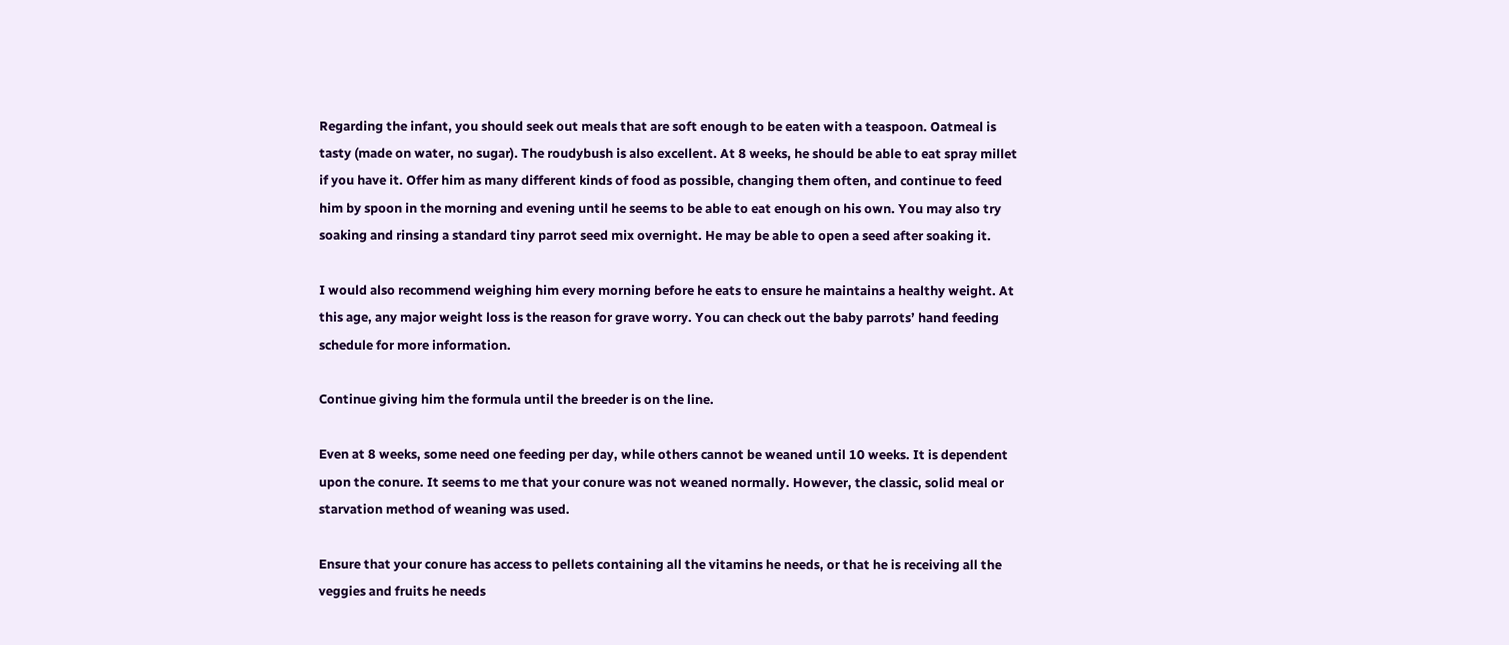Regarding the infant, you should seek out meals that are soft enough to be eaten with a teaspoon. Oatmeal is tasty (made on water, no sugar). The roudybush is also excellent. At 8 weeks, he should be able to eat spray millet if you have it. Offer him as many different kinds of food as possible, changing them often, and continue to feed him by spoon in the morning and evening until he seems to be able to eat enough on his own. You may also try soaking and rinsing a standard tiny parrot seed mix overnight. He may be able to open a seed after soaking it.

I would also recommend weighing him every morning before he eats to ensure he maintains a healthy weight. At this age, any major weight loss is the reason for grave worry. You can check out the baby parrots’ hand feeding schedule for more information.

Continue giving him the formula until the breeder is on the line.

Even at 8 weeks, some need one feeding per day, while others cannot be weaned until 10 weeks. It is dependent upon the conure. It seems to me that your conure was not weaned normally. However, the classic, solid meal or starvation method of weaning was used.

Ensure that your conure has access to pellets containing all the vitamins he needs, or that he is receiving all the veggies and fruits he needs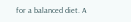for a balanced diet. A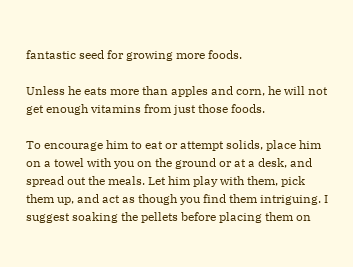fantastic seed for growing more foods.

Unless he eats more than apples and corn, he will not get enough vitamins from just those foods.

To encourage him to eat or attempt solids, place him on a towel with you on the ground or at a desk, and spread out the meals. Let him play with them, pick them up, and act as though you find them intriguing. I suggest soaking the pellets before placing them on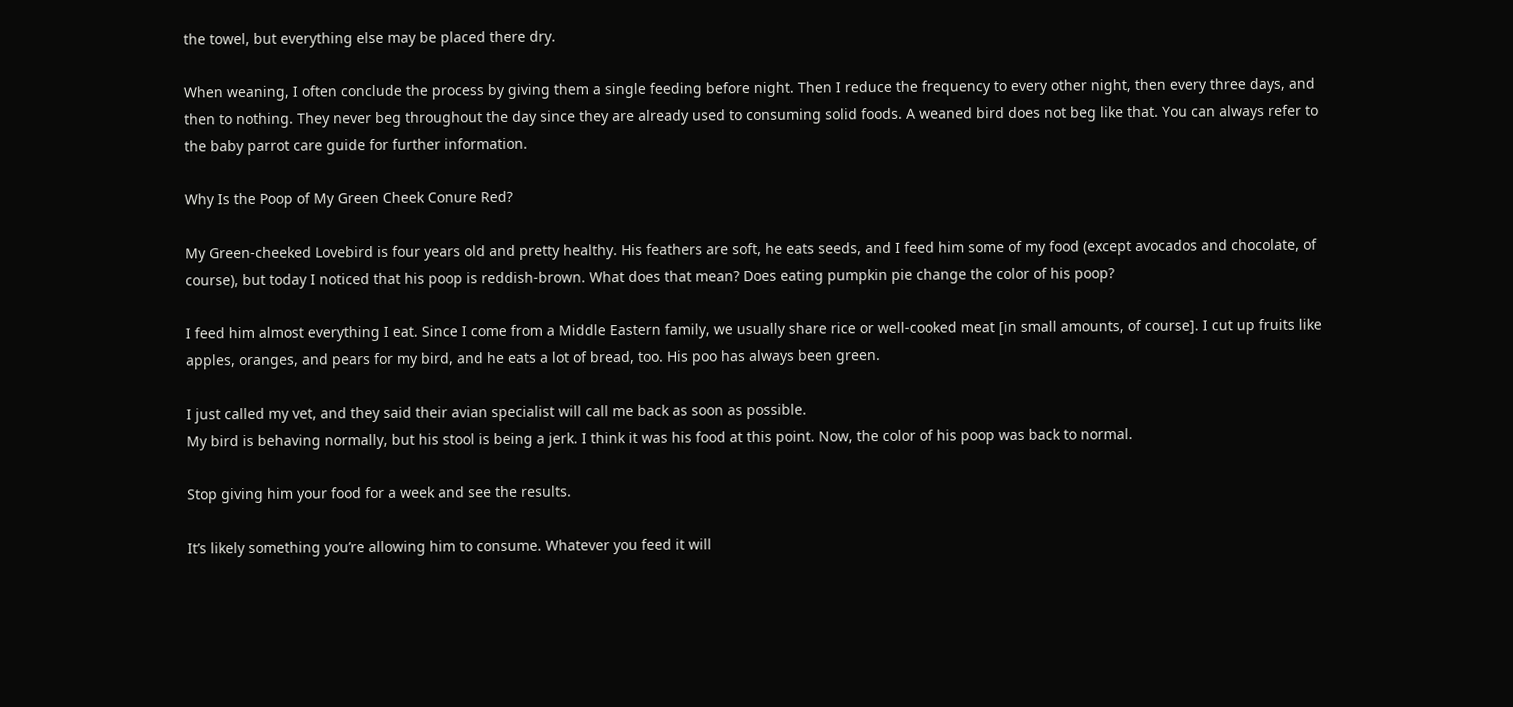the towel, but everything else may be placed there dry.

When weaning, I often conclude the process by giving them a single feeding before night. Then I reduce the frequency to every other night, then every three days, and then to nothing. They never beg throughout the day since they are already used to consuming solid foods. A weaned bird does not beg like that. You can always refer to the baby parrot care guide for further information.

Why Is the Poop of My Green Cheek Conure Red?

My Green-cheeked Lovebird is four years old and pretty healthy. His feathers are soft, he eats seeds, and I feed him some of my food (except avocados and chocolate, of course), but today I noticed that his poop is reddish-brown. What does that mean? Does eating pumpkin pie change the color of his poop?

I feed him almost everything I eat. Since I come from a Middle Eastern family, we usually share rice or well-cooked meat [in small amounts, of course]. I cut up fruits like apples, oranges, and pears for my bird, and he eats a lot of bread, too. His poo has always been green.

I just called my vet, and they said their avian specialist will call me back as soon as possible.
My bird is behaving normally, but his stool is being a jerk. I think it was his food at this point. Now, the color of his poop was back to normal.

Stop giving him your food for a week and see the results.

It’s likely something you’re allowing him to consume. Whatever you feed it will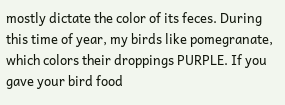mostly dictate the color of its feces. During this time of year, my birds like pomegranate, which colors their droppings PURPLE. If you gave your bird food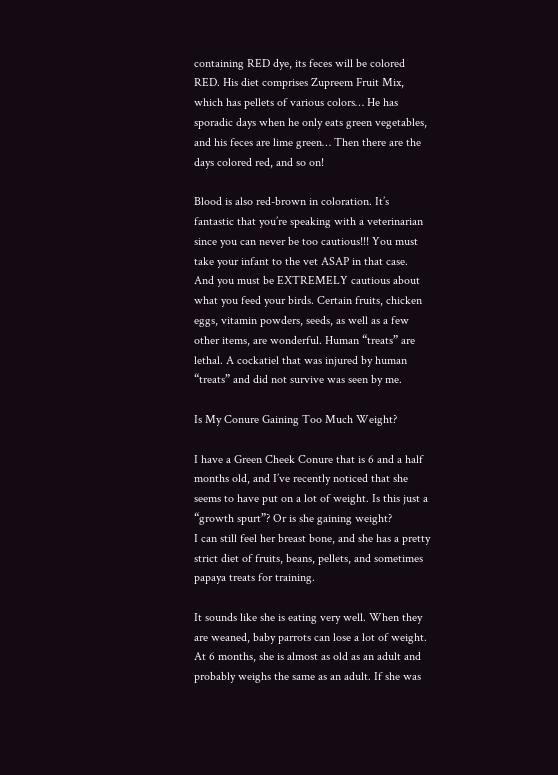containing RED dye, its feces will be colored RED. His diet comprises Zupreem Fruit Mix, which has pellets of various colors… He has sporadic days when he only eats green vegetables, and his feces are lime green… Then there are the days colored red, and so on!

Blood is also red-brown in coloration. It’s fantastic that you’re speaking with a veterinarian since you can never be too cautious!!! You must take your infant to the vet ASAP in that case. And you must be EXTREMELY cautious about what you feed your birds. Certain fruits, chicken eggs, vitamin powders, seeds, as well as a few other items, are wonderful. Human “treats” are lethal. A cockatiel that was injured by human “treats” and did not survive was seen by me.

Is My Conure Gaining Too Much Weight?

I have a Green Cheek Conure that is 6 and a half months old, and I’ve recently noticed that she seems to have put on a lot of weight. Is this just a “growth spurt”? Or is she gaining weight?
I can still feel her breast bone, and she has a pretty strict diet of fruits, beans, pellets, and sometimes papaya treats for training.

It sounds like she is eating very well. When they are weaned, baby parrots can lose a lot of weight. At 6 months, she is almost as old as an adult and probably weighs the same as an adult. If she was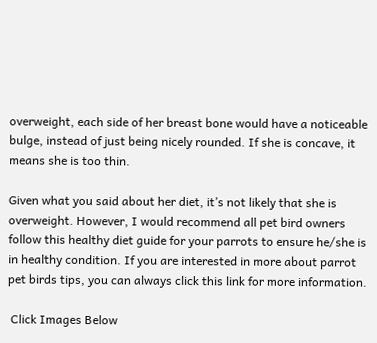overweight, each side of her breast bone would have a noticeable bulge, instead of just being nicely rounded. If she is concave, it means she is too thin.

Given what you said about her diet, it’s not likely that she is overweight. However, I would recommend all pet bird owners follow this healthy diet guide for your parrots to ensure he/she is in healthy condition. If you are interested in more about parrot pet birds tips, you can always click this link for more information.

 Click Images Below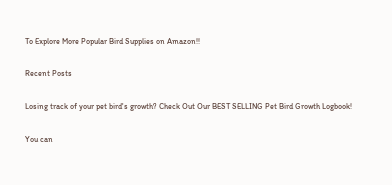To Explore More Popular Bird Supplies on Amazon!!

Recent Posts

Losing track of your pet bird's growth? Check Out Our BEST SELLING Pet Bird Growth Logbook!

You can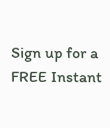Sign up for a FREE Instant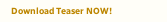Download Teaser NOW!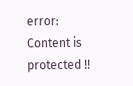error: Content is protected !!